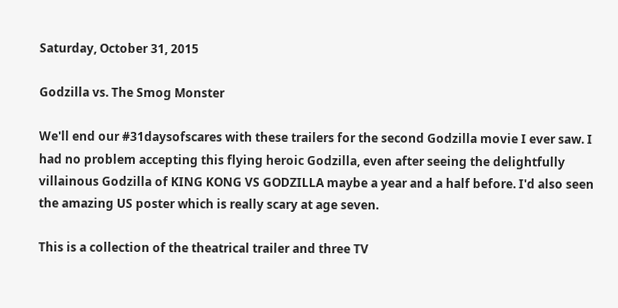Saturday, October 31, 2015

Godzilla vs. The Smog Monster

We'll end our #31daysofscares with these trailers for the second Godzilla movie I ever saw. I had no problem accepting this flying heroic Godzilla, even after seeing the delightfully villainous Godzilla of KING KONG VS GODZILLA maybe a year and a half before. I'd also seen the amazing US poster which is really scary at age seven.

This is a collection of the theatrical trailer and three TV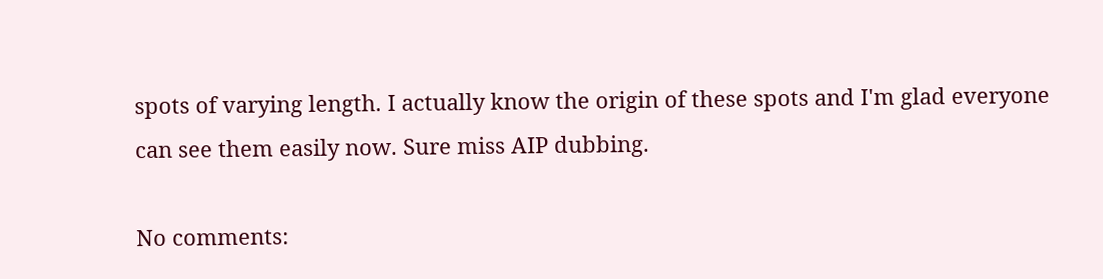spots of varying length. I actually know the origin of these spots and I'm glad everyone can see them easily now. Sure miss AIP dubbing.

No comments: